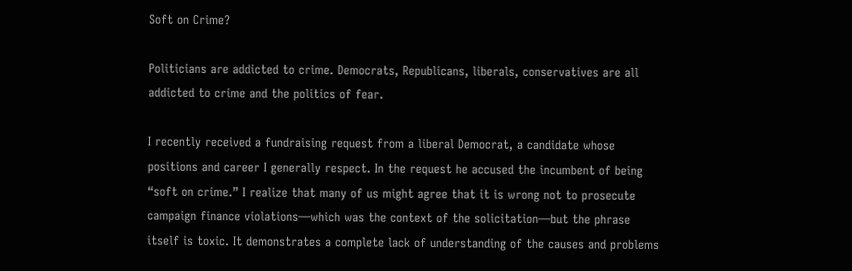Soft on Crime?

Politicians are addicted to crime. Democrats, Republicans, liberals, conservatives are all addicted to crime and the politics of fear.

I recently received a fundraising request from a liberal Democrat, a candidate whose positions and career I generally respect. In the request he accused the incumbent of being “soft on crime.” I realize that many of us might agree that it is wrong not to prosecute campaign finance violations—which was the context of the solicitation—but the phrase itself is toxic. It demonstrates a complete lack of understanding of the causes and problems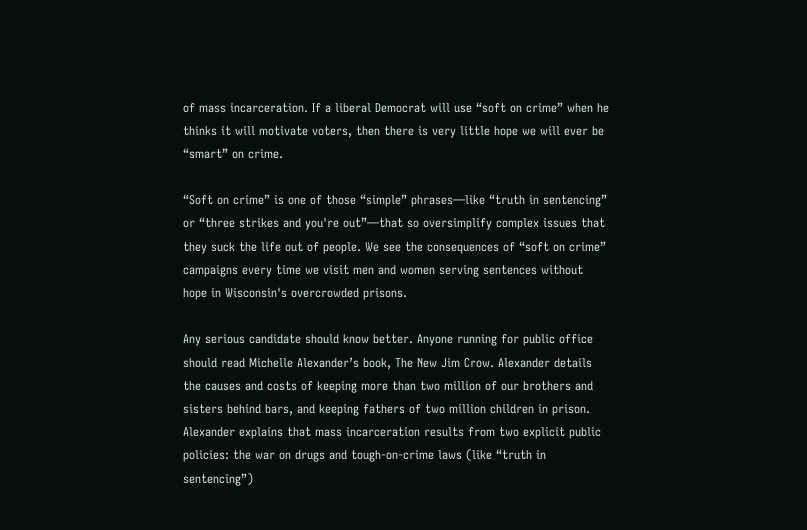of mass incarceration. If a liberal Democrat will use “soft on crime” when he thinks it will motivate voters, then there is very little hope we will ever be “smart” on crime.

“Soft on crime” is one of those “simple” phrases—like “truth in sentencing” or “three strikes and you're out”—that so oversimplify complex issues that they suck the life out of people. We see the consequences of “soft on crime” campaigns every time we visit men and women serving sentences without hope in Wisconsin's overcrowded prisons.

Any serious candidate should know better. Anyone running for public office should read Michelle Alexander’s book, The New Jim Crow. Alexander details the causes and costs of keeping more than two million of our brothers and sisters behind bars, and keeping fathers of two million children in prison. Alexander explains that mass incarceration results from two explicit public policies: the war on drugs and tough-on-crime laws (like “truth in sentencing”)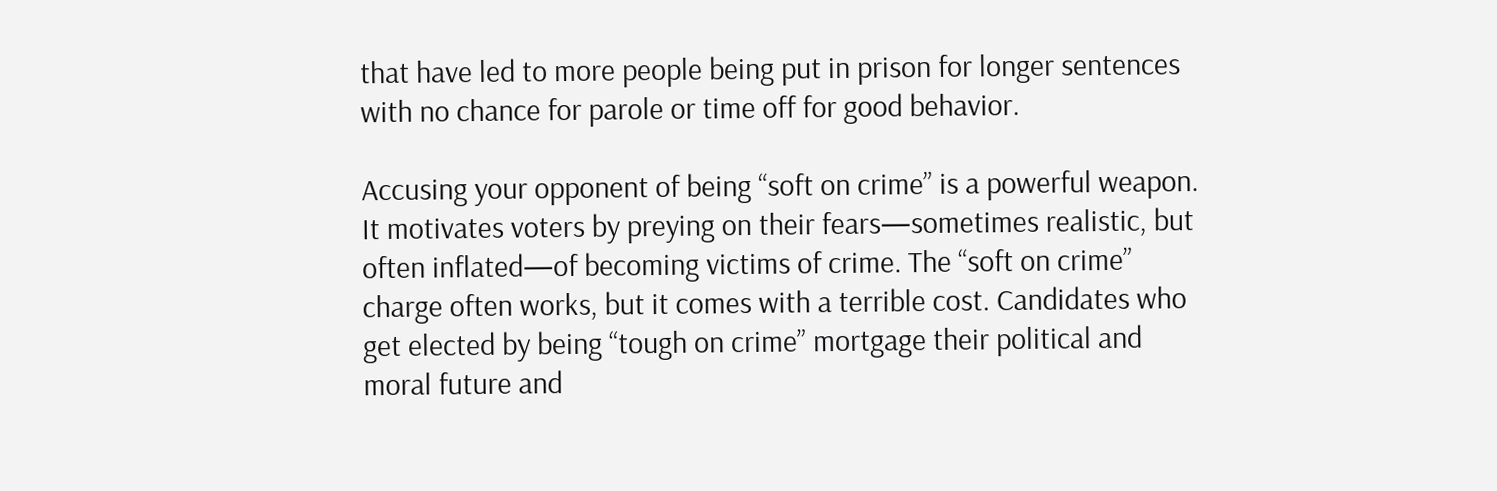that have led to more people being put in prison for longer sentences with no chance for parole or time off for good behavior.

Accusing your opponent of being “soft on crime” is a powerful weapon. It motivates voters by preying on their fears—sometimes realistic, but often inflated—of becoming victims of crime. The “soft on crime” charge often works, but it comes with a terrible cost. Candidates who get elected by being “tough on crime” mortgage their political and moral future and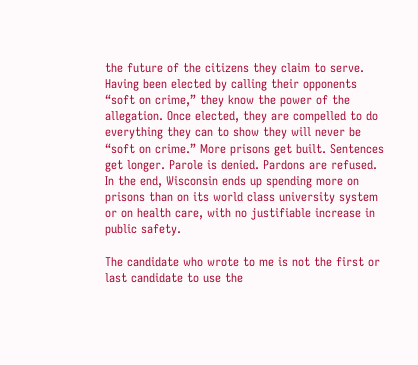the future of the citizens they claim to serve. Having been elected by calling their opponents “soft on crime,” they know the power of the allegation. Once elected, they are compelled to do everything they can to show they will never be “soft on crime.” More prisons get built. Sentences get longer. Parole is denied. Pardons are refused. In the end, Wisconsin ends up spending more on prisons than on its world class university system or on health care, with no justifiable increase in public safety.

The candidate who wrote to me is not the first or last candidate to use the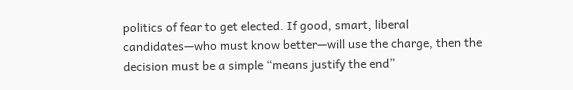politics of fear to get elected. If good, smart, liberal candidates—who must know better—will use the charge, then the decision must be a simple “means justify the end”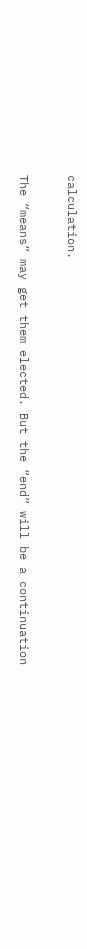calculation.

The “means” may get them elected. But the “end” will be a continuation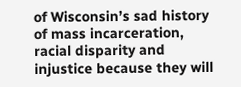of Wisconsin’s sad history of mass incarceration, racial disparity and injustice because they will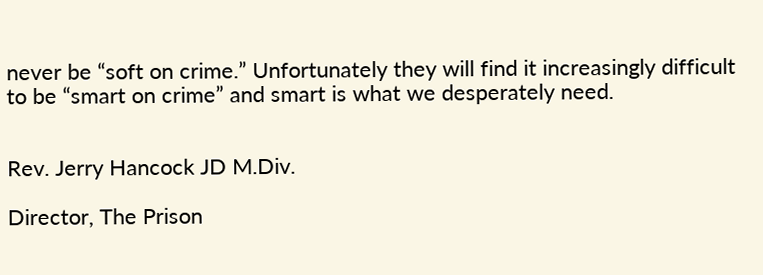never be “soft on crime.” Unfortunately they will find it increasingly difficult to be “smart on crime” and smart is what we desperately need.


Rev. Jerry Hancock JD M.Div.

Director, The Prison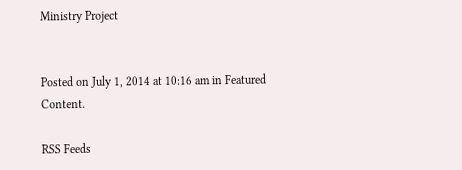Ministry Project


Posted on July 1, 2014 at 10:16 am in Featured Content.

RSS Feeds